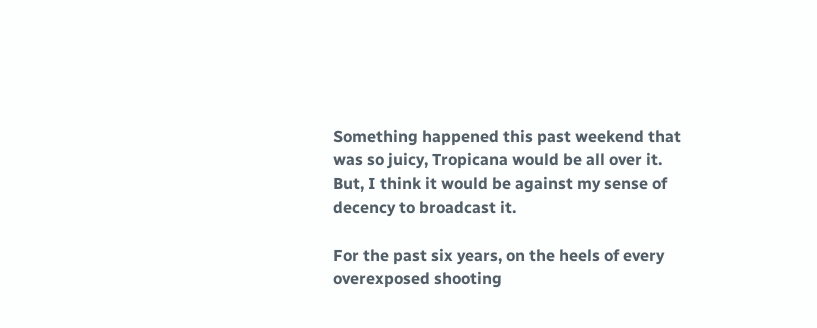Something happened this past weekend that was so juicy, Tropicana would be all over it. But, I think it would be against my sense of decency to broadcast it.

For the past six years, on the heels of every overexposed shooting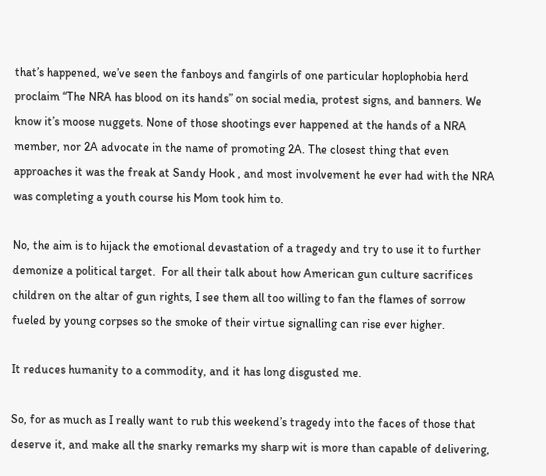that’s happened, we’ve seen the fanboys and fangirls of one particular hoplophobia herd proclaim “The NRA has blood on its hands” on social media, protest signs, and banners. We know it’s moose nuggets. None of those shootings ever happened at the hands of a NRA member, nor 2A advocate in the name of promoting 2A. The closest thing that even approaches it was the freak at Sandy Hook , and most involvement he ever had with the NRA was completing a youth course his Mom took him to.

No, the aim is to hijack the emotional devastation of a tragedy and try to use it to further demonize a political target.  For all their talk about how American gun culture sacrifices children on the altar of gun rights, I see them all too willing to fan the flames of sorrow fueled by young corpses so the smoke of their virtue signalling can rise ever higher.

It reduces humanity to a commodity, and it has long disgusted me.

So, for as much as I really want to rub this weekend’s tragedy into the faces of those that deserve it, and make all the snarky remarks my sharp wit is more than capable of delivering,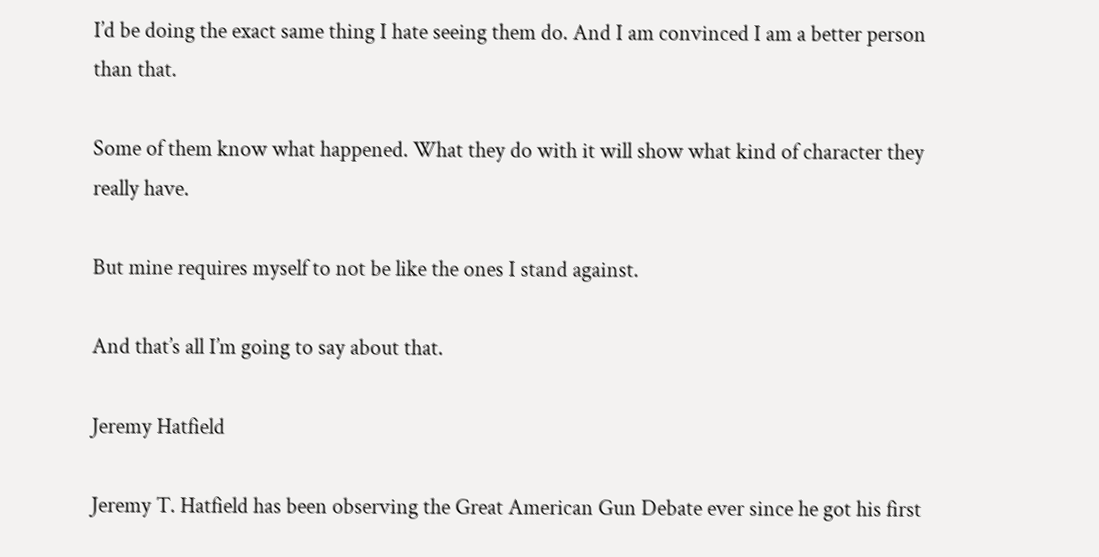I’d be doing the exact same thing I hate seeing them do. And I am convinced I am a better person than that.

Some of them know what happened. What they do with it will show what kind of character they really have.

But mine requires myself to not be like the ones I stand against.

And that’s all I’m going to say about that.

Jeremy Hatfield

Jeremy T. Hatfield has been observing the Great American Gun Debate ever since he got his first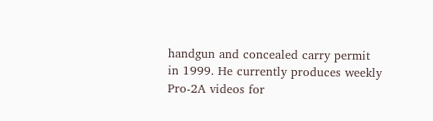handgun and concealed carry permit in 1999. He currently produces weekly Pro-2A videos for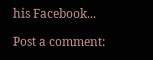his Facebook...

Post a comment: